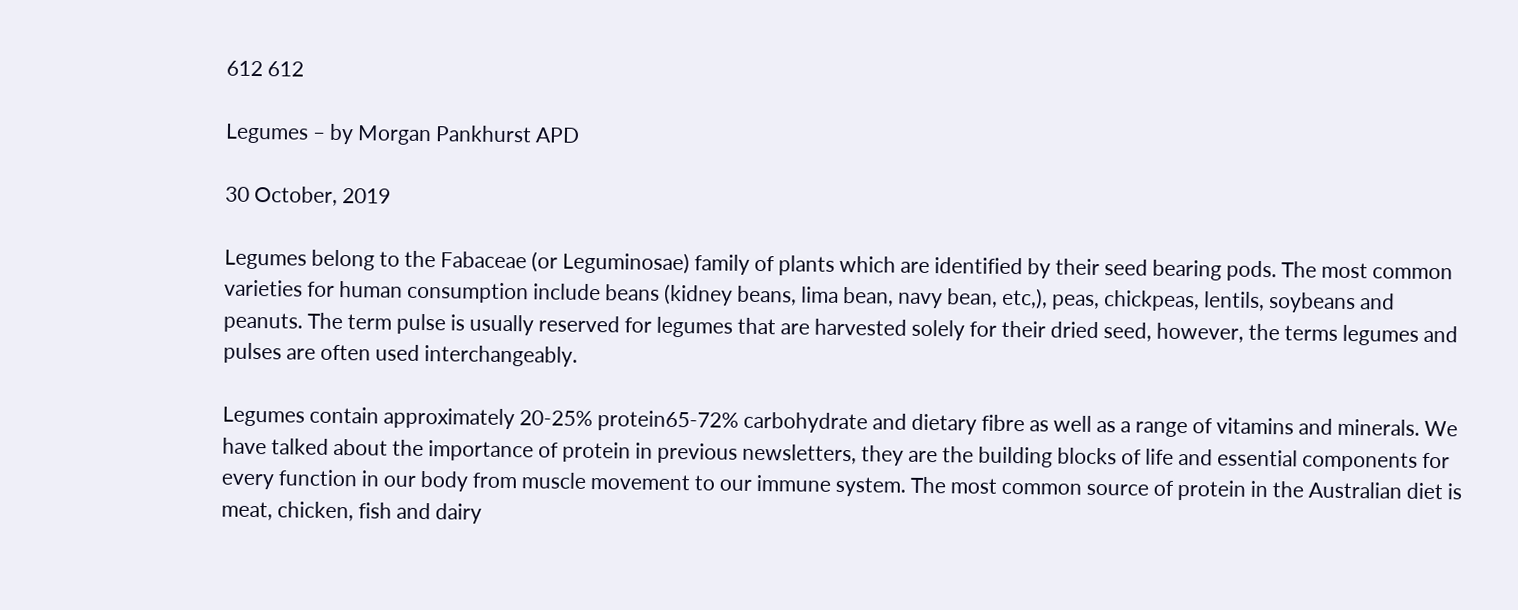612 612

Legumes – by Morgan Pankhurst APD

30 October, 2019

Legumes belong to the Fabaceae (or Leguminosae) family of plants which are identified by their seed bearing pods. The most common varieties for human consumption include beans (kidney beans, lima bean, navy bean, etc,), peas, chickpeas, lentils, soybeans and peanuts. The term pulse is usually reserved for legumes that are harvested solely for their dried seed, however, the terms legumes and pulses are often used interchangeably.

Legumes contain approximately 20-25% protein65-72% carbohydrate and dietary fibre as well as a range of vitamins and minerals. We have talked about the importance of protein in previous newsletters, they are the building blocks of life and essential components for every function in our body from muscle movement to our immune system. The most common source of protein in the Australian diet is meat, chicken, fish and dairy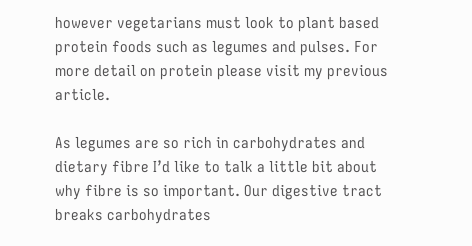however vegetarians must look to plant based protein foods such as legumes and pulses. For more detail on protein please visit my previous article.

As legumes are so rich in carbohydrates and dietary fibre I’d like to talk a little bit about why fibre is so important. Our digestive tract breaks carbohydrates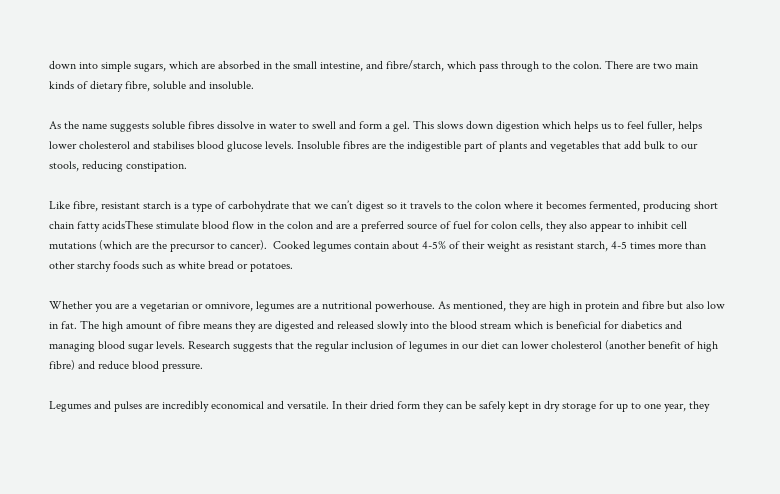down into simple sugars, which are absorbed in the small intestine, and fibre/starch, which pass through to the colon. There are two main kinds of dietary fibre, soluble and insoluble.

As the name suggests soluble fibres dissolve in water to swell and form a gel. This slows down digestion which helps us to feel fuller, helps lower cholesterol and stabilises blood glucose levels. Insoluble fibres are the indigestible part of plants and vegetables that add bulk to our stools, reducing constipation.

Like fibre, resistant starch is a type of carbohydrate that we can’t digest so it travels to the colon where it becomes fermented, producing short chain fatty acidsThese stimulate blood flow in the colon and are a preferred source of fuel for colon cells, they also appear to inhibit cell mutations (which are the precursor to cancer).  Cooked legumes contain about 4-5% of their weight as resistant starch, 4-5 times more than other starchy foods such as white bread or potatoes.

Whether you are a vegetarian or omnivore, legumes are a nutritional powerhouse. As mentioned, they are high in protein and fibre but also low in fat. The high amount of fibre means they are digested and released slowly into the blood stream which is beneficial for diabetics and managing blood sugar levels. Research suggests that the regular inclusion of legumes in our diet can lower cholesterol (another benefit of high fibre) and reduce blood pressure.

Legumes and pulses are incredibly economical and versatile. In their dried form they can be safely kept in dry storage for up to one year, they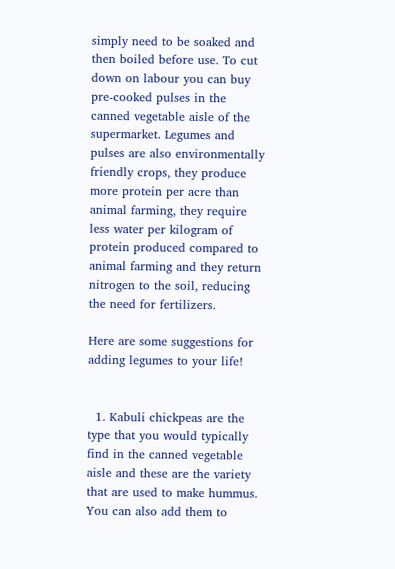simply need to be soaked and then boiled before use. To cut down on labour you can buy pre-cooked pulses in the canned vegetable aisle of the supermarket. Legumes and pulses are also environmentally friendly crops, they produce more protein per acre than animal farming, they require less water per kilogram of protein produced compared to animal farming and they return nitrogen to the soil, reducing the need for fertilizers.

Here are some suggestions for adding legumes to your life!


  1. Kabuli chickpeas are the type that you would typically find in the canned vegetable aisle and these are the variety that are used to make hummus. You can also add them to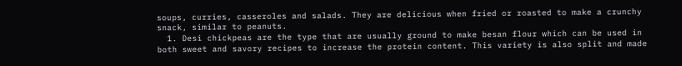soups, curries, casseroles and salads. They are delicious when fried or roasted to make a crunchy snack, similar to peanuts.
  1. Desi chickpeas are the type that are usually ground to make besan flour which can be used in both sweet and savory recipes to increase the protein content. This variety is also split and made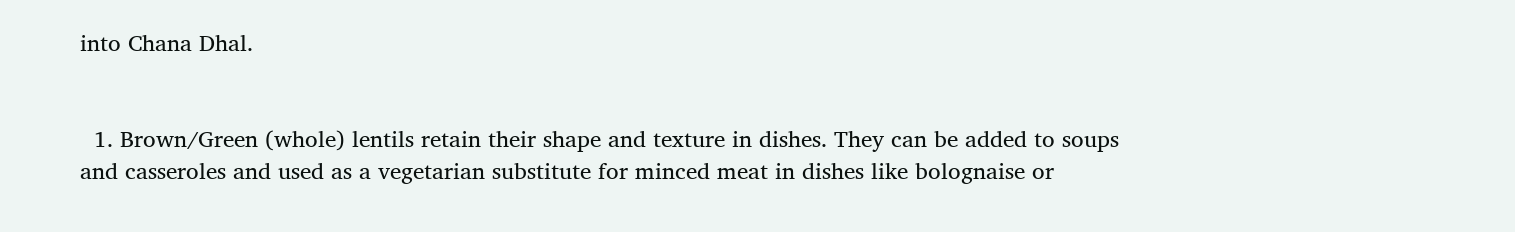into Chana Dhal.


  1. Brown/Green (whole) lentils retain their shape and texture in dishes. They can be added to soups and casseroles and used as a vegetarian substitute for minced meat in dishes like bolognaise or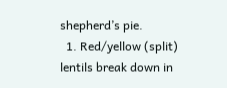shepherd’s pie.
  1. Red/yellow (split) lentils break down in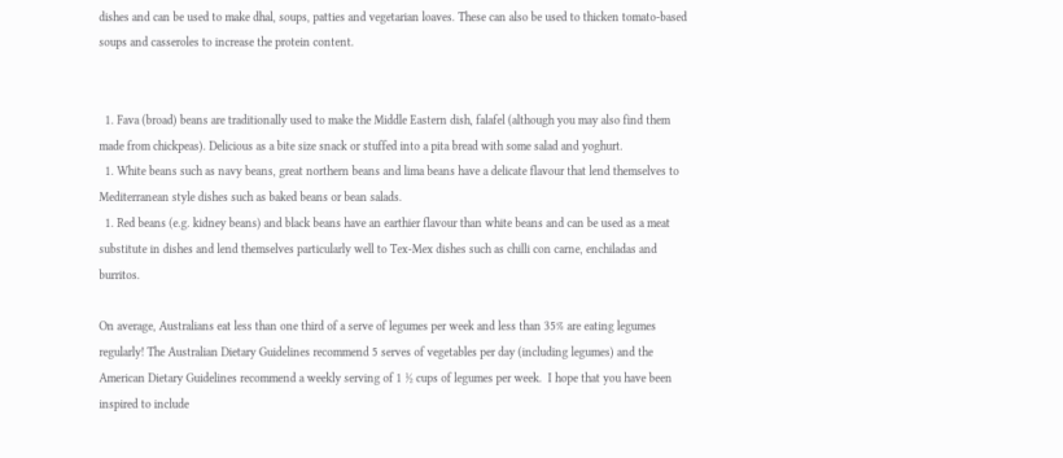dishes and can be used to make dhal, soups, patties and vegetarian loaves. These can also be used to thicken tomato-based soups and casseroles to increase the protein content.


  1. Fava (broad) beans are traditionally used to make the Middle Eastern dish, falafel (although you may also find them made from chickpeas). Delicious as a bite size snack or stuffed into a pita bread with some salad and yoghurt.
  1. White beans such as navy beans, great northern beans and lima beans have a delicate flavour that lend themselves to Mediterranean style dishes such as baked beans or bean salads.
  1. Red beans (e.g. kidney beans) and black beans have an earthier flavour than white beans and can be used as a meat substitute in dishes and lend themselves particularly well to Tex-Mex dishes such as chilli con carne, enchiladas and burritos.

On average, Australians eat less than one third of a serve of legumes per week and less than 35% are eating legumes regularly! The Australian Dietary Guidelines recommend 5 serves of vegetables per day (including legumes) and the American Dietary Guidelines recommend a weekly serving of 1 ½ cups of legumes per week.  I hope that you have been inspired to include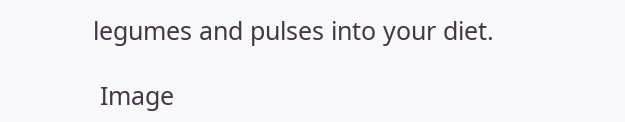legumes and pulses into your diet.

 Image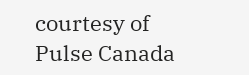courtesy of Pulse Canada